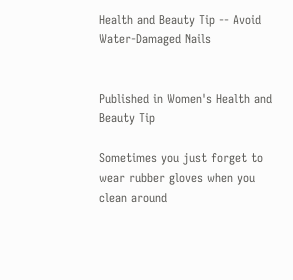Health and Beauty Tip -- Avoid Water-Damaged Nails


Published in Women's Health and Beauty Tip

Sometimes you just forget to wear rubber gloves when you clean around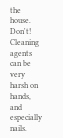the house. Don't! Cleaning agents can be very harsh on hands, and especially nails.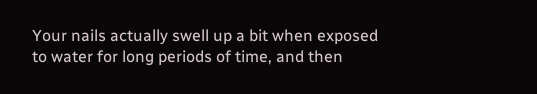Your nails actually swell up a bit when exposed to water for long periods of time, and then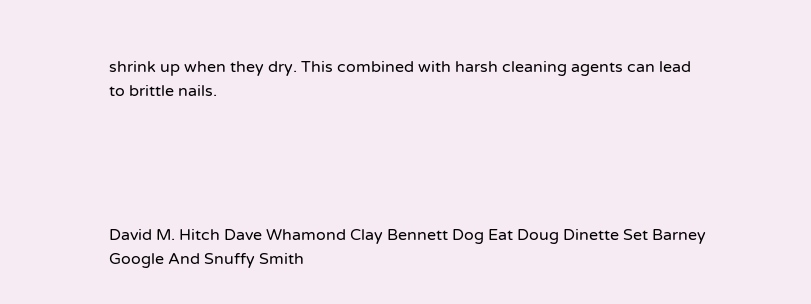shrink up when they dry. This combined with harsh cleaning agents can lead to brittle nails.





David M. Hitch Dave Whamond Clay Bennett Dog Eat Doug Dinette Set Barney Google And Snuffy Smith